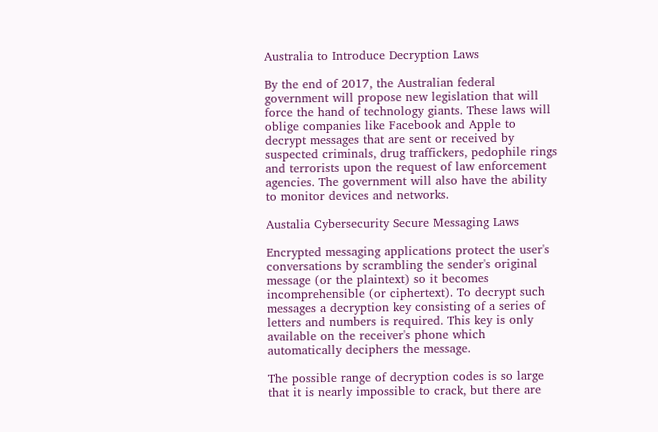Australia to Introduce Decryption Laws

By the end of 2017, the Australian federal government will propose new legislation that will force the hand of technology giants. These laws will oblige companies like Facebook and Apple to decrypt messages that are sent or received by suspected criminals, drug traffickers, pedophile rings and terrorists upon the request of law enforcement agencies. The government will also have the ability to monitor devices and networks.

Austalia Cybersecurity Secure Messaging Laws

Encrypted messaging applications protect the user's conversations by scrambling the sender's original message (or the plaintext) so it becomes incomprehensible (or ciphertext). To decrypt such messages a decryption key consisting of a series of letters and numbers is required. This key is only available on the receiver's phone which automatically deciphers the message.

The possible range of decryption codes is so large that it is nearly impossible to crack, but there are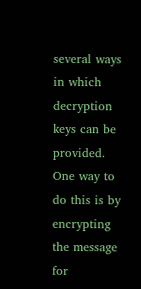several ways in which decryption keys can be provided. One way to do this is by encrypting the message for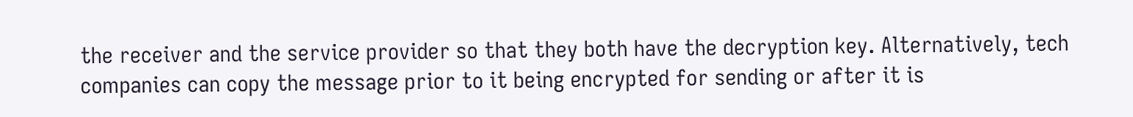the receiver and the service provider so that they both have the decryption key. Alternatively, tech companies can copy the message prior to it being encrypted for sending or after it is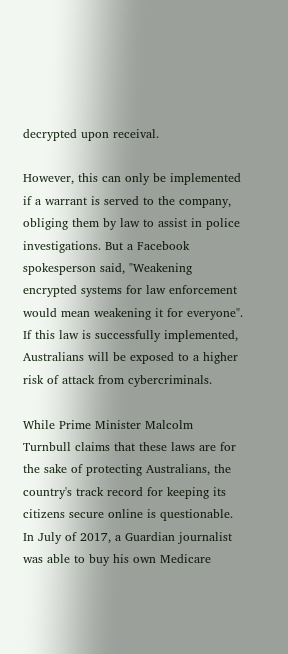decrypted upon receival.

However, this can only be implemented if a warrant is served to the company, obliging them by law to assist in police investigations. But a Facebook spokesperson said, "Weakening encrypted systems for law enforcement would mean weakening it for everyone". If this law is successfully implemented, Australians will be exposed to a higher risk of attack from cybercriminals.

While Prime Minister Malcolm Turnbull claims that these laws are for the sake of protecting Australians, the country's track record for keeping its citizens secure online is questionable. In July of 2017, a Guardian journalist was able to buy his own Medicare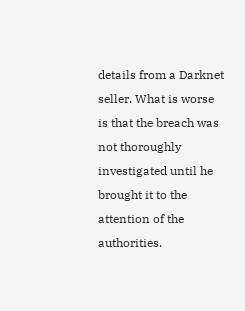details from a Darknet seller. What is worse is that the breach was not thoroughly investigated until he brought it to the attention of the authorities.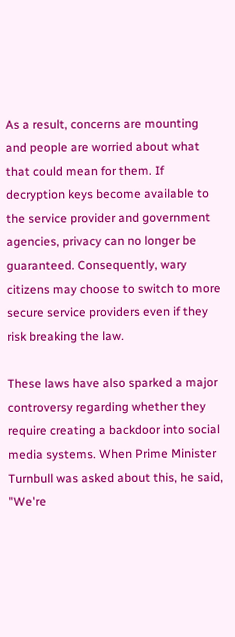As a result, concerns are mounting and people are worried about what that could mean for them. If decryption keys become available to the service provider and government agencies, privacy can no longer be guaranteed. Consequently, wary citizens may choose to switch to more secure service providers even if they risk breaking the law.

These laws have also sparked a major controversy regarding whether they require creating a backdoor into social media systems. When Prime Minister Turnbull was asked about this, he said, "We're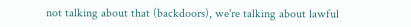not talking about that (backdoors), we're talking about lawful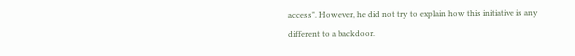access". However, he did not try to explain how this initiative is any different to a backdoor.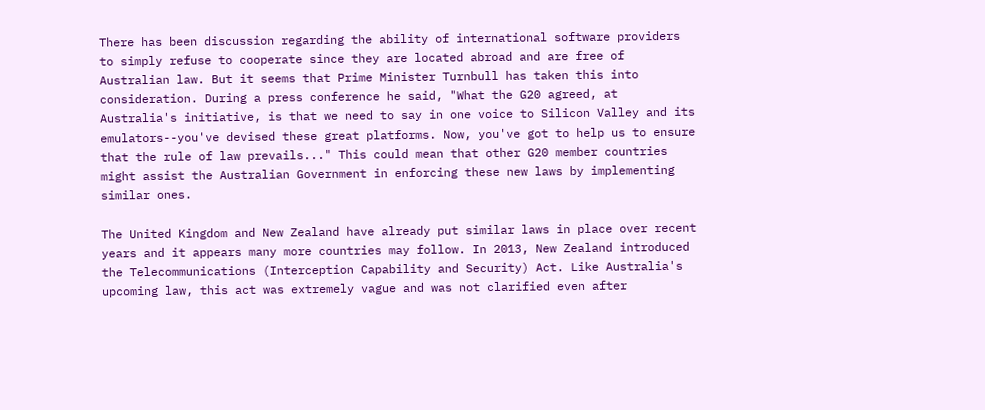There has been discussion regarding the ability of international software providers to simply refuse to cooperate since they are located abroad and are free of Australian law. But it seems that Prime Minister Turnbull has taken this into consideration. During a press conference he said, "What the G20 agreed, at Australia's initiative, is that we need to say in one voice to Silicon Valley and its emulators--you've devised these great platforms. Now, you've got to help us to ensure that the rule of law prevails..." This could mean that other G20 member countries might assist the Australian Government in enforcing these new laws by implementing similar ones.

The United Kingdom and New Zealand have already put similar laws in place over recent years and it appears many more countries may follow. In 2013, New Zealand introduced the Telecommunications (Interception Capability and Security) Act. Like Australia's upcoming law, this act was extremely vague and was not clarified even after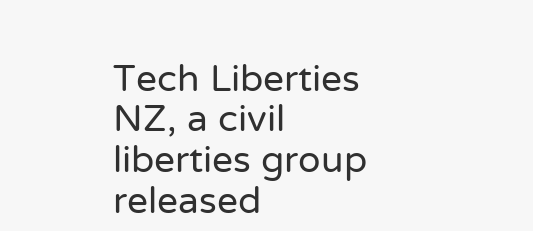Tech Liberties NZ, a civil liberties group released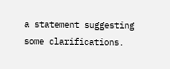a statement suggesting some clarifications.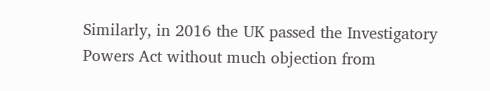Similarly, in 2016 the UK passed the Investigatory Powers Act without much objection from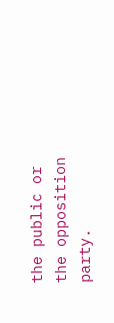the public or the opposition party.